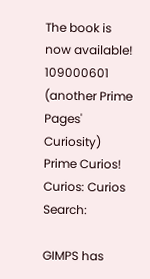The book is now available! 109000601
(another Prime Pages' Curiosity)
Prime Curios!
Curios: Curios Search:

GIMPS has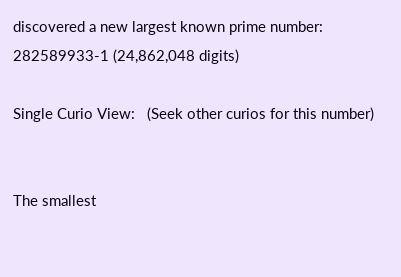discovered a new largest known prime number: 282589933-1 (24,862,048 digits)

Single Curio View:   (Seek other curios for this number)


The smallest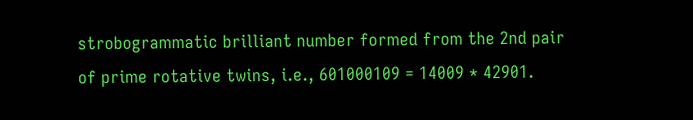strobogrammatic brilliant number formed from the 2nd pair of prime rotative twins, i.e., 601000109 = 14009 * 42901.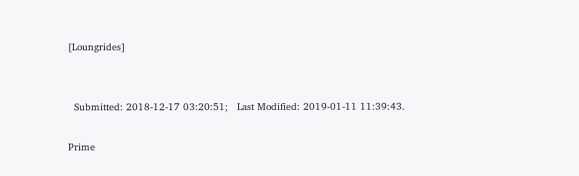[Loungrides]


  Submitted: 2018-12-17 03:20:51;   Last Modified: 2019-01-11 11:39:43.

Prime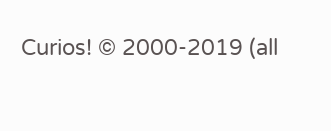Curios! © 2000-2019 (all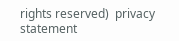rights reserved)  privacy statement